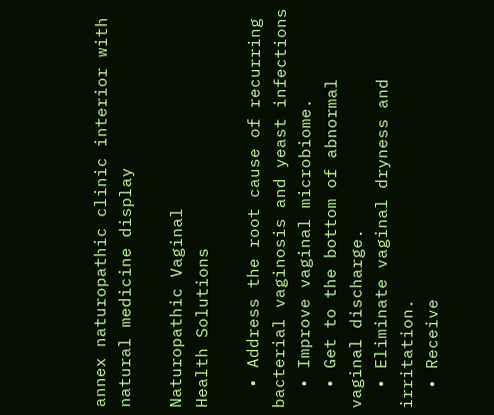annex naturopathic clinic interior with natural medicine display

Naturopathic Vaginal
Health Solutions

  • Address the root cause of recurring bacterial vaginosis and yeast infections
  • Improve vaginal microbiome.
  • Get to the bottom of abnormal vaginal discharge.
  • Eliminate vaginal dryness and irritation.
  • Receive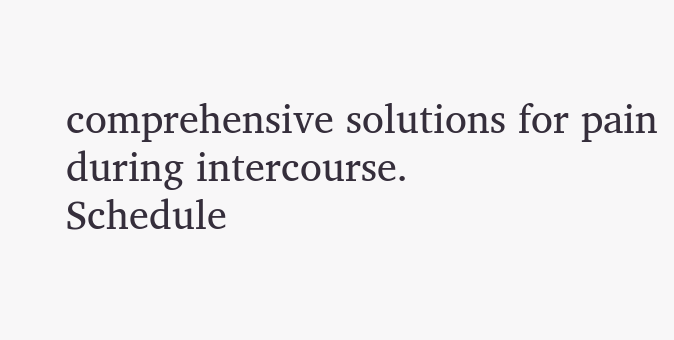comprehensive solutions for pain during intercourse.
Schedule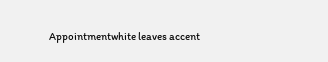Appointmentwhite leaves accent